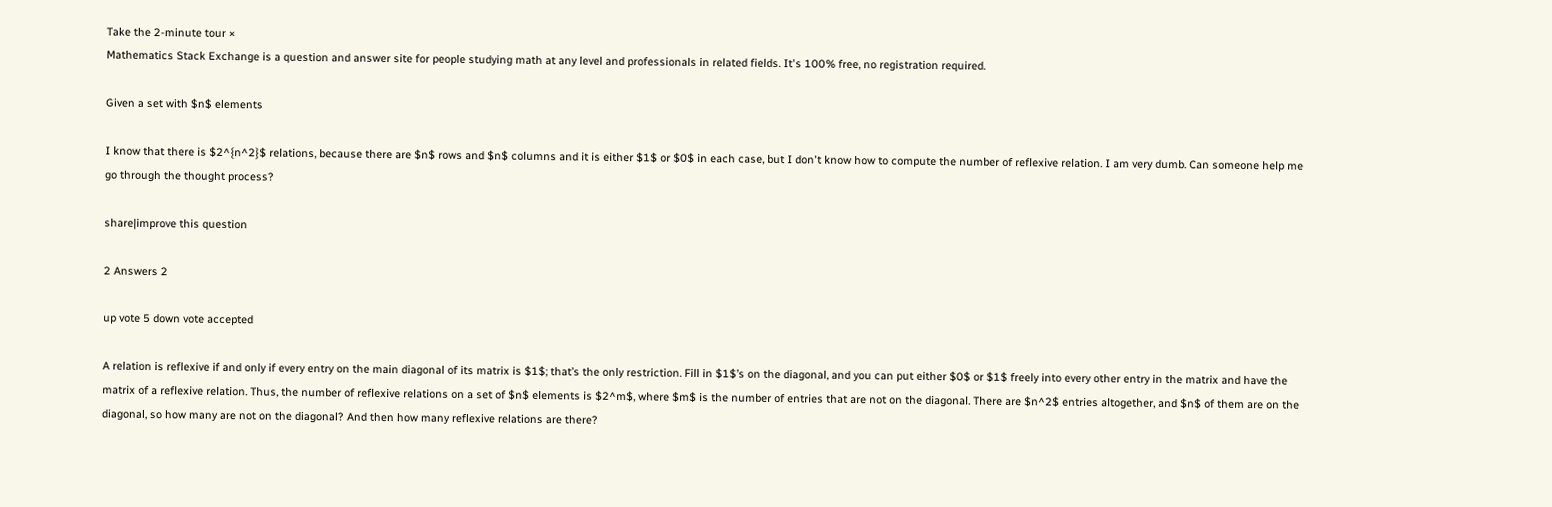Take the 2-minute tour ×
Mathematics Stack Exchange is a question and answer site for people studying math at any level and professionals in related fields. It's 100% free, no registration required.

Given a set with $n$ elements

I know that there is $2^{n^2}$ relations, because there are $n$ rows and $n$ columns and it is either $1$ or $0$ in each case, but I don't know how to compute the number of reflexive relation. I am very dumb. Can someone help me go through the thought process?

share|improve this question

2 Answers 2

up vote 5 down vote accepted

A relation is reflexive if and only if every entry on the main diagonal of its matrix is $1$; that’s the only restriction. Fill in $1$’s on the diagonal, and you can put either $0$ or $1$ freely into every other entry in the matrix and have the matrix of a reflexive relation. Thus, the number of reflexive relations on a set of $n$ elements is $2^m$, where $m$ is the number of entries that are not on the diagonal. There are $n^2$ entries altogether, and $n$ of them are on the diagonal, so how many are not on the diagonal? And then how many reflexive relations are there?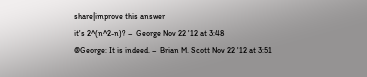share|improve this answer
it's 2^(n^2-n)? –  George Nov 22 '12 at 3:48
@George: It is indeed. –  Brian M. Scott Nov 22 '12 at 3:51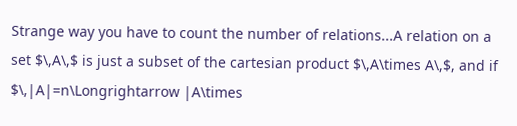Strange way you have to count the number of relations...A relation on a set $\,A\,$ is just a subset of the cartesian product $\,A\times A\,$, and if $\,|A|=n\Longrightarrow |A\times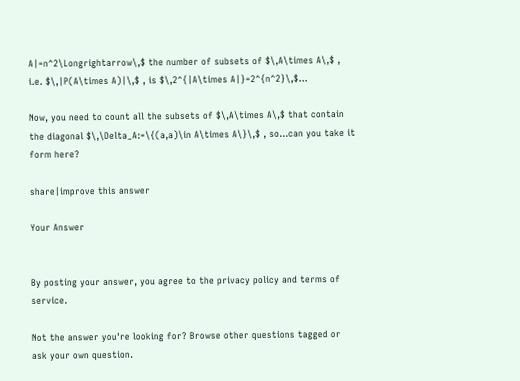A|=n^2\Longrightarrow\,$ the number of subsets of $\,A\times A\,$ , i.e. $\,|P(A\times A)|\,$ , is $\,2^{|A\times A|}=2^{n^2}\,$...

Now, you need to count all the subsets of $\,A\times A\,$ that contain the diagonal $\,\Delta_A:=\{(a,a)\in A\times A\}\,$ , so...can you take it form here?

share|improve this answer

Your Answer


By posting your answer, you agree to the privacy policy and terms of service.

Not the answer you're looking for? Browse other questions tagged or ask your own question.